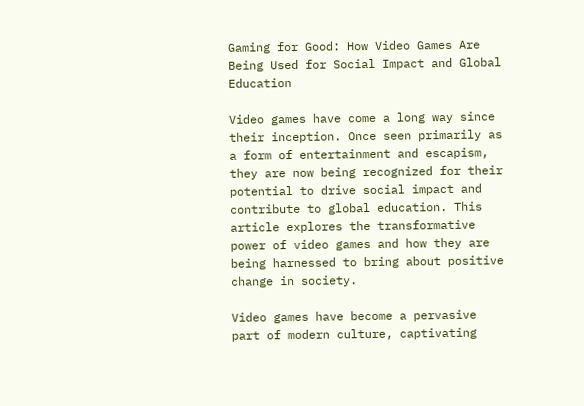Gaming for Good: How Video Games Are Being Used for Social Impact and Global Education

Video games have come a long way since their inception. Once seen primarily as a form of entertainment and escapism, they are now being recognized for their potential to drive social impact and contribute to global education. This article explores the transformative power of video games and how they are being harnessed to bring about positive change in society.

Video games have become a pervasive part of modern culture, captivating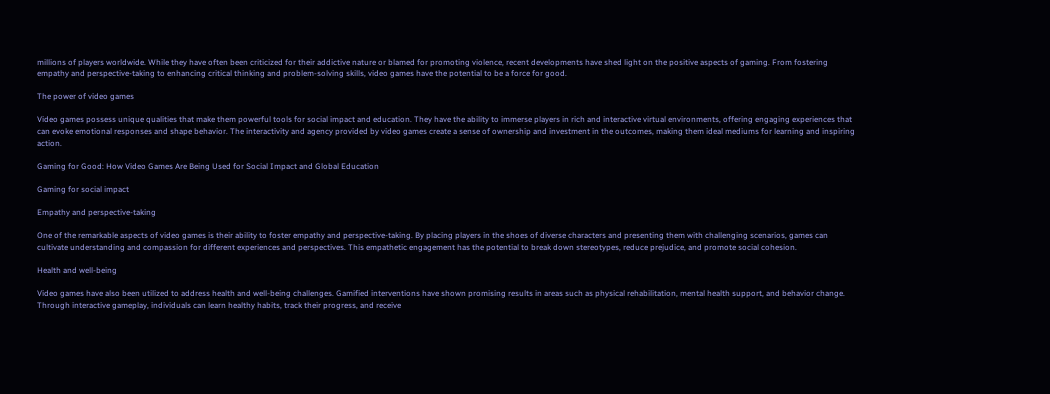millions of players worldwide. While they have often been criticized for their addictive nature or blamed for promoting violence, recent developments have shed light on the positive aspects of gaming. From fostering empathy and perspective-taking to enhancing critical thinking and problem-solving skills, video games have the potential to be a force for good.

The power of video games

Video games possess unique qualities that make them powerful tools for social impact and education. They have the ability to immerse players in rich and interactive virtual environments, offering engaging experiences that can evoke emotional responses and shape behavior. The interactivity and agency provided by video games create a sense of ownership and investment in the outcomes, making them ideal mediums for learning and inspiring action.

Gaming for Good: How Video Games Are Being Used for Social Impact and Global Education

Gaming for social impact

Empathy and perspective-taking

One of the remarkable aspects of video games is their ability to foster empathy and perspective-taking. By placing players in the shoes of diverse characters and presenting them with challenging scenarios, games can cultivate understanding and compassion for different experiences and perspectives. This empathetic engagement has the potential to break down stereotypes, reduce prejudice, and promote social cohesion.

Health and well-being

Video games have also been utilized to address health and well-being challenges. Gamified interventions have shown promising results in areas such as physical rehabilitation, mental health support, and behavior change. Through interactive gameplay, individuals can learn healthy habits, track their progress, and receive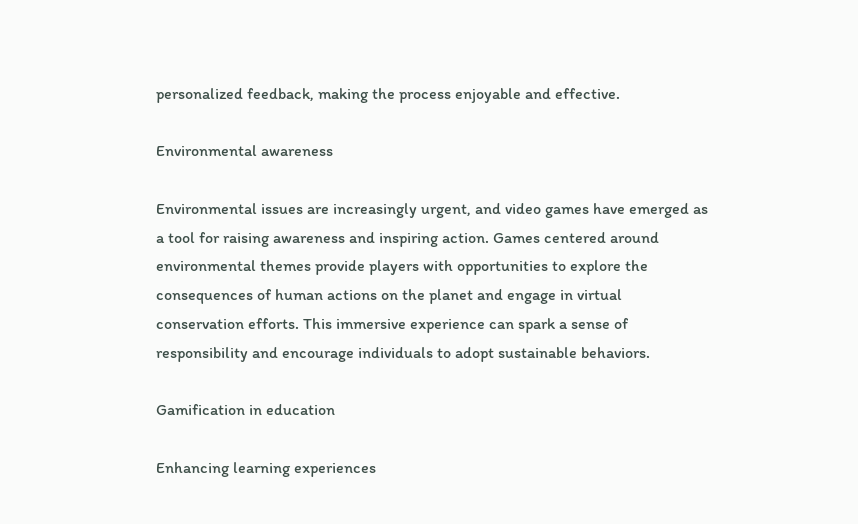personalized feedback, making the process enjoyable and effective.

Environmental awareness

Environmental issues are increasingly urgent, and video games have emerged as a tool for raising awareness and inspiring action. Games centered around environmental themes provide players with opportunities to explore the consequences of human actions on the planet and engage in virtual conservation efforts. This immersive experience can spark a sense of responsibility and encourage individuals to adopt sustainable behaviors.

Gamification in education

Enhancing learning experiences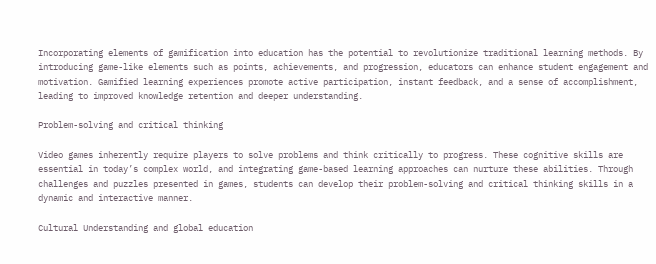Incorporating elements of gamification into education has the potential to revolutionize traditional learning methods. By introducing game-like elements such as points, achievements, and progression, educators can enhance student engagement and motivation. Gamified learning experiences promote active participation, instant feedback, and a sense of accomplishment, leading to improved knowledge retention and deeper understanding.

Problem-solving and critical thinking

Video games inherently require players to solve problems and think critically to progress. These cognitive skills are essential in today’s complex world, and integrating game-based learning approaches can nurture these abilities. Through challenges and puzzles presented in games, students can develop their problem-solving and critical thinking skills in a dynamic and interactive manner.

Cultural Understanding and global education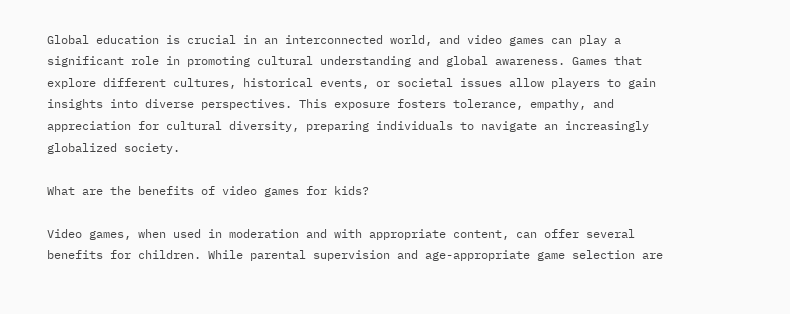Global education is crucial in an interconnected world, and video games can play a significant role in promoting cultural understanding and global awareness. Games that explore different cultures, historical events, or societal issues allow players to gain insights into diverse perspectives. This exposure fosters tolerance, empathy, and appreciation for cultural diversity, preparing individuals to navigate an increasingly globalized society.

What are the benefits of video games for kids?

Video games, when used in moderation and with appropriate content, can offer several benefits for children. While parental supervision and age-appropriate game selection are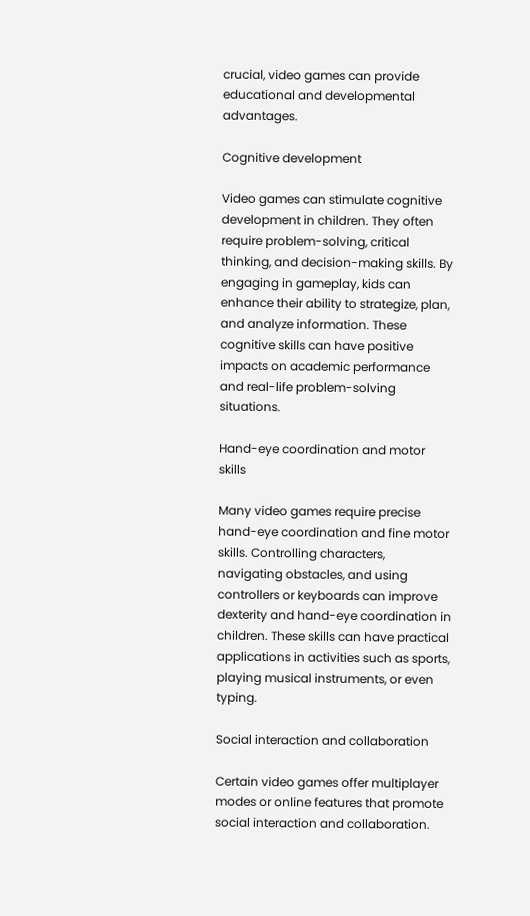crucial, video games can provide educational and developmental advantages.

Cognitive development

Video games can stimulate cognitive development in children. They often require problem-solving, critical thinking, and decision-making skills. By engaging in gameplay, kids can enhance their ability to strategize, plan, and analyze information. These cognitive skills can have positive impacts on academic performance and real-life problem-solving situations.

Hand-eye coordination and motor skills

Many video games require precise hand-eye coordination and fine motor skills. Controlling characters, navigating obstacles, and using controllers or keyboards can improve dexterity and hand-eye coordination in children. These skills can have practical applications in activities such as sports, playing musical instruments, or even typing.

Social interaction and collaboration

Certain video games offer multiplayer modes or online features that promote social interaction and collaboration.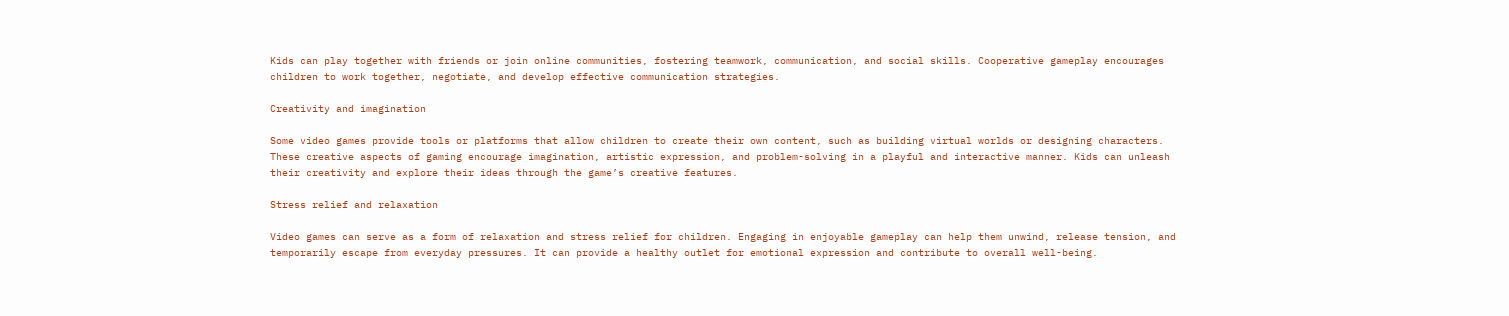Kids can play together with friends or join online communities, fostering teamwork, communication, and social skills. Cooperative gameplay encourages children to work together, negotiate, and develop effective communication strategies.

Creativity and imagination

Some video games provide tools or platforms that allow children to create their own content, such as building virtual worlds or designing characters. These creative aspects of gaming encourage imagination, artistic expression, and problem-solving in a playful and interactive manner. Kids can unleash their creativity and explore their ideas through the game’s creative features.

Stress relief and relaxation

Video games can serve as a form of relaxation and stress relief for children. Engaging in enjoyable gameplay can help them unwind, release tension, and temporarily escape from everyday pressures. It can provide a healthy outlet for emotional expression and contribute to overall well-being.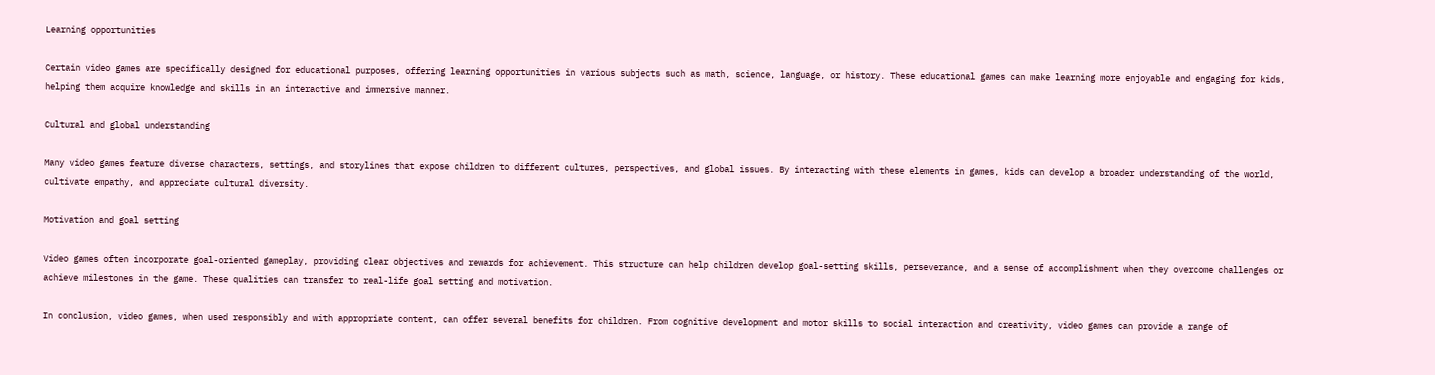Learning opportunities

Certain video games are specifically designed for educational purposes, offering learning opportunities in various subjects such as math, science, language, or history. These educational games can make learning more enjoyable and engaging for kids, helping them acquire knowledge and skills in an interactive and immersive manner.

Cultural and global understanding

Many video games feature diverse characters, settings, and storylines that expose children to different cultures, perspectives, and global issues. By interacting with these elements in games, kids can develop a broader understanding of the world, cultivate empathy, and appreciate cultural diversity.

Motivation and goal setting

Video games often incorporate goal-oriented gameplay, providing clear objectives and rewards for achievement. This structure can help children develop goal-setting skills, perseverance, and a sense of accomplishment when they overcome challenges or achieve milestones in the game. These qualities can transfer to real-life goal setting and motivation.

In conclusion, video games, when used responsibly and with appropriate content, can offer several benefits for children. From cognitive development and motor skills to social interaction and creativity, video games can provide a range of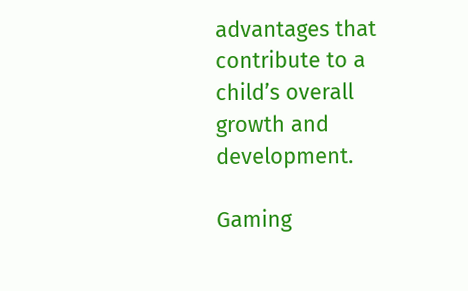advantages that contribute to a child’s overall growth and development.

Gaming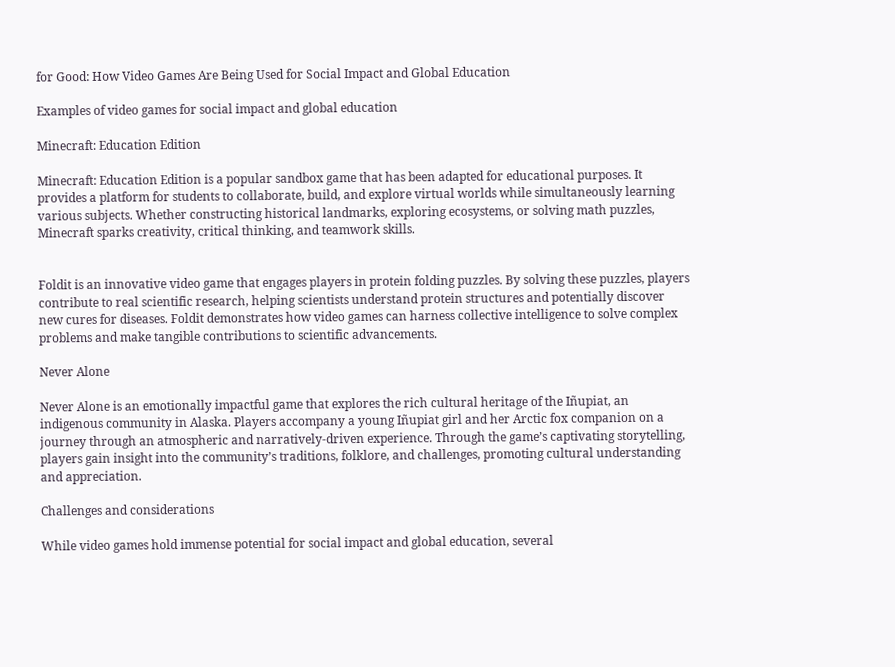for Good: How Video Games Are Being Used for Social Impact and Global Education

Examples of video games for social impact and global education

Minecraft: Education Edition

Minecraft: Education Edition is a popular sandbox game that has been adapted for educational purposes. It provides a platform for students to collaborate, build, and explore virtual worlds while simultaneously learning various subjects. Whether constructing historical landmarks, exploring ecosystems, or solving math puzzles, Minecraft sparks creativity, critical thinking, and teamwork skills.


Foldit is an innovative video game that engages players in protein folding puzzles. By solving these puzzles, players contribute to real scientific research, helping scientists understand protein structures and potentially discover new cures for diseases. Foldit demonstrates how video games can harness collective intelligence to solve complex problems and make tangible contributions to scientific advancements.

Never Alone

Never Alone is an emotionally impactful game that explores the rich cultural heritage of the Iñupiat, an indigenous community in Alaska. Players accompany a young Iñupiat girl and her Arctic fox companion on a journey through an atmospheric and narratively-driven experience. Through the game’s captivating storytelling, players gain insight into the community’s traditions, folklore, and challenges, promoting cultural understanding and appreciation.

Challenges and considerations

While video games hold immense potential for social impact and global education, several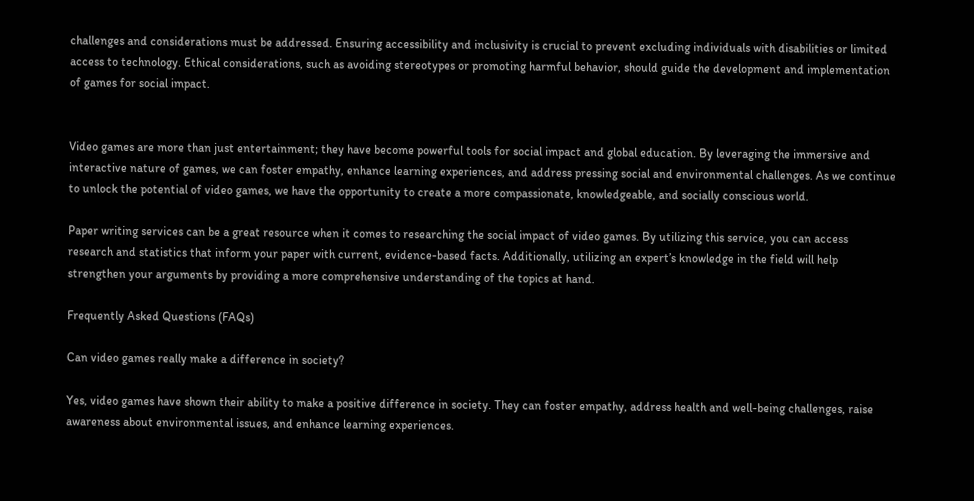challenges and considerations must be addressed. Ensuring accessibility and inclusivity is crucial to prevent excluding individuals with disabilities or limited access to technology. Ethical considerations, such as avoiding stereotypes or promoting harmful behavior, should guide the development and implementation of games for social impact.


Video games are more than just entertainment; they have become powerful tools for social impact and global education. By leveraging the immersive and interactive nature of games, we can foster empathy, enhance learning experiences, and address pressing social and environmental challenges. As we continue to unlock the potential of video games, we have the opportunity to create a more compassionate, knowledgeable, and socially conscious world.

Paper writing services can be a great resource when it comes to researching the social impact of video games. By utilizing this service, you can access research and statistics that inform your paper with current, evidence-based facts. Additionally, utilizing an expert’s knowledge in the field will help strengthen your arguments by providing a more comprehensive understanding of the topics at hand.

Frequently Asked Questions (FAQs)

Can video games really make a difference in society?

Yes, video games have shown their ability to make a positive difference in society. They can foster empathy, address health and well-being challenges, raise awareness about environmental issues, and enhance learning experiences.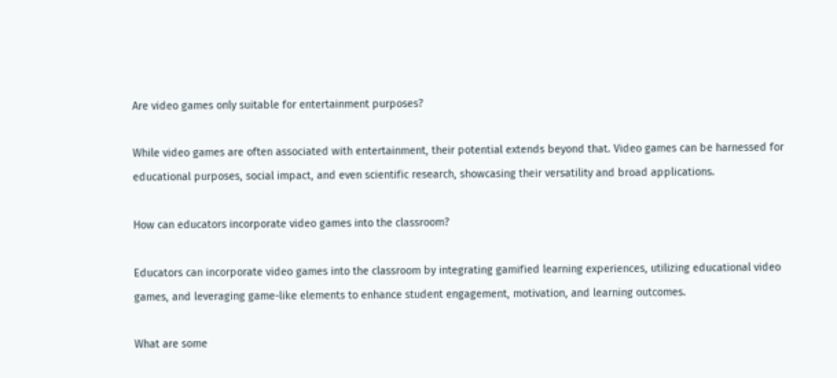Are video games only suitable for entertainment purposes?

While video games are often associated with entertainment, their potential extends beyond that. Video games can be harnessed for educational purposes, social impact, and even scientific research, showcasing their versatility and broad applications.

How can educators incorporate video games into the classroom?

Educators can incorporate video games into the classroom by integrating gamified learning experiences, utilizing educational video games, and leveraging game-like elements to enhance student engagement, motivation, and learning outcomes.

What are some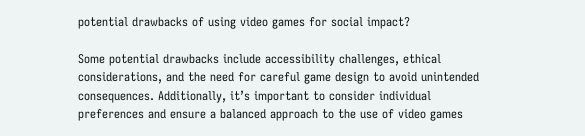potential drawbacks of using video games for social impact?

Some potential drawbacks include accessibility challenges, ethical considerations, and the need for careful game design to avoid unintended consequences. Additionally, it’s important to consider individual preferences and ensure a balanced approach to the use of video games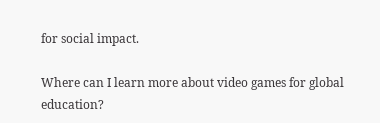for social impact.

Where can I learn more about video games for global education?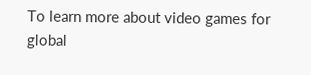To learn more about video games for global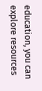education, you can explore resources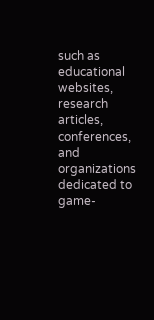such as educational websites, research articles, conferences, and organizations dedicated to game-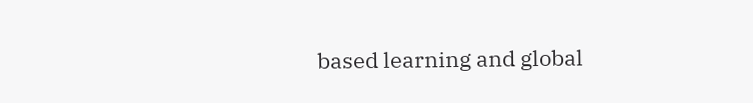based learning and global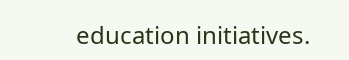education initiatives.